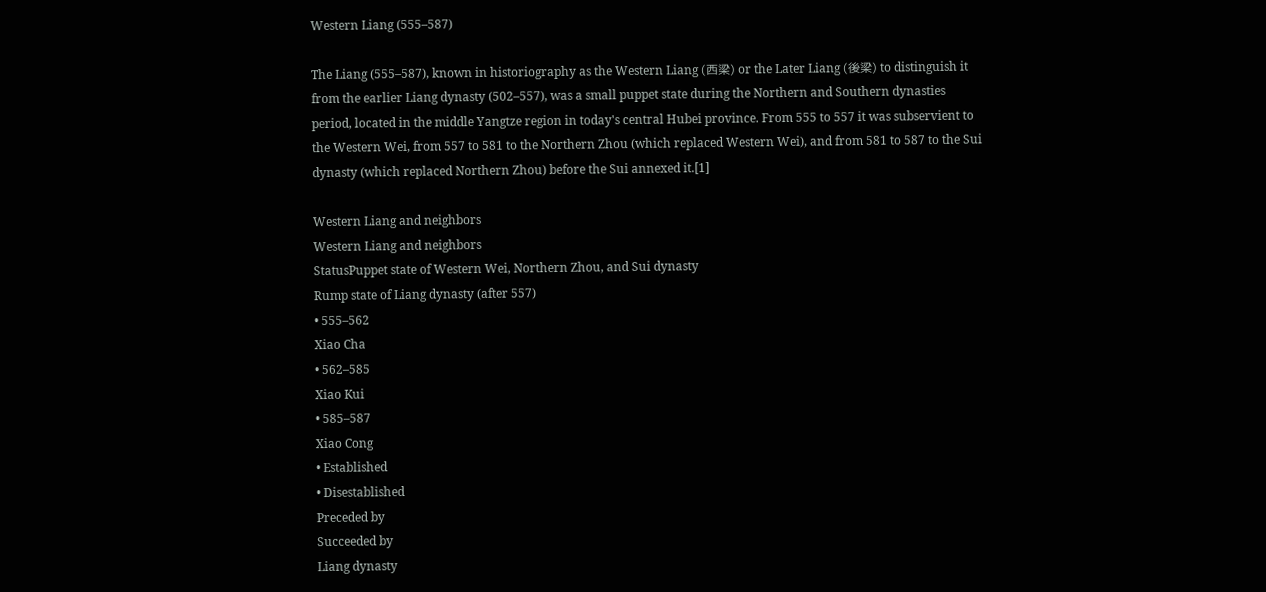Western Liang (555–587)

The Liang (555–587), known in historiography as the Western Liang (西梁) or the Later Liang (後梁) to distinguish it from the earlier Liang dynasty (502–557), was a small puppet state during the Northern and Southern dynasties period, located in the middle Yangtze region in today's central Hubei province. From 555 to 557 it was subservient to the Western Wei, from 557 to 581 to the Northern Zhou (which replaced Western Wei), and from 581 to 587 to the Sui dynasty (which replaced Northern Zhou) before the Sui annexed it.[1]

Western Liang and neighbors
Western Liang and neighbors
StatusPuppet state of Western Wei, Northern Zhou, and Sui dynasty
Rump state of Liang dynasty (after 557)
• 555–562
Xiao Cha
• 562–585
Xiao Kui
• 585–587
Xiao Cong
• Established
• Disestablished
Preceded by
Succeeded by
Liang dynasty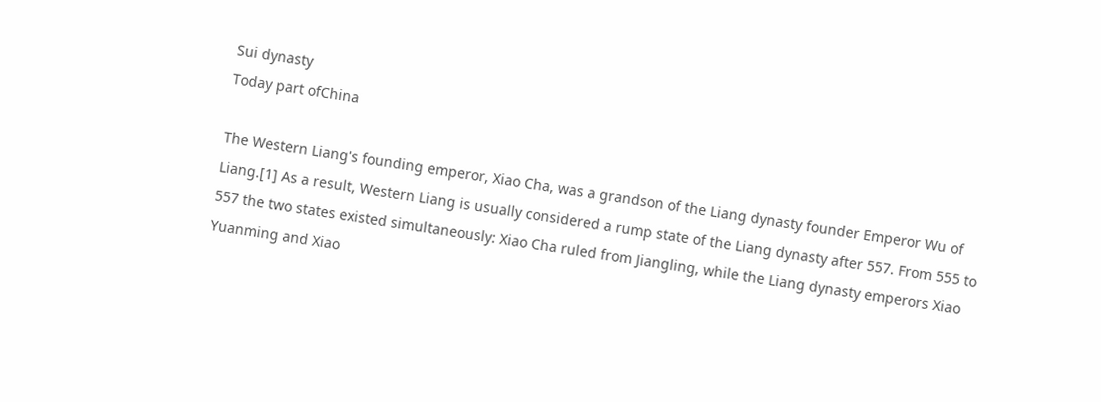Sui dynasty
Today part ofChina

The Western Liang's founding emperor, Xiao Cha, was a grandson of the Liang dynasty founder Emperor Wu of Liang.[1] As a result, Western Liang is usually considered a rump state of the Liang dynasty after 557. From 555 to 557 the two states existed simultaneously: Xiao Cha ruled from Jiangling, while the Liang dynasty emperors Xiao Yuanming and Xiao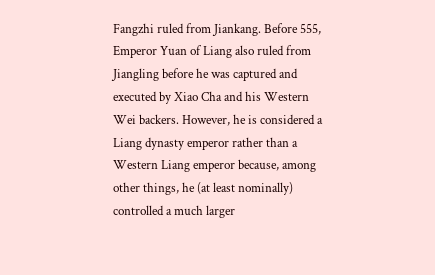Fangzhi ruled from Jiankang. Before 555, Emperor Yuan of Liang also ruled from Jiangling before he was captured and executed by Xiao Cha and his Western Wei backers. However, he is considered a Liang dynasty emperor rather than a Western Liang emperor because, among other things, he (at least nominally) controlled a much larger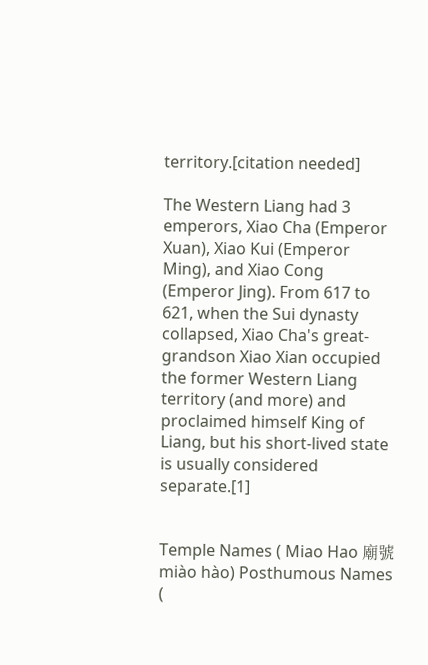territory.[citation needed]

The Western Liang had 3 emperors, Xiao Cha (Emperor Xuan), Xiao Kui (Emperor Ming), and Xiao Cong (Emperor Jing). From 617 to 621, when the Sui dynasty collapsed, Xiao Cha's great-grandson Xiao Xian occupied the former Western Liang territory (and more) and proclaimed himself King of Liang, but his short-lived state is usually considered separate.[1]


Temple Names ( Miao Hao 廟號 miào hào) Posthumous Names (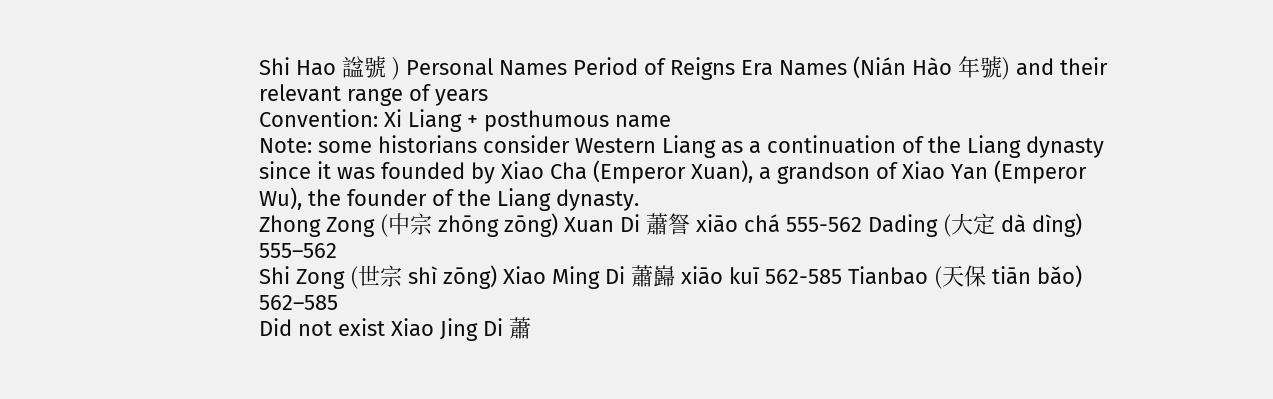Shi Hao 諡號 ) Personal Names Period of Reigns Era Names (Nián Hào 年號) and their relevant range of years
Convention: Xi Liang + posthumous name
Note: some historians consider Western Liang as a continuation of the Liang dynasty since it was founded by Xiao Cha (Emperor Xuan), a grandson of Xiao Yan (Emperor Wu), the founder of the Liang dynasty.
Zhong Zong (中宗 zhōng zōng) Xuan Di 蕭詧 xiāo chá 555-562 Dading (大定 dà dìng) 555–562
Shi Zong (世宗 shì zōng) Xiao Ming Di 蕭巋 xiāo kuī 562-585 Tianbao (天保 tiān bǎo) 562–585
Did not exist Xiao Jing Di 蕭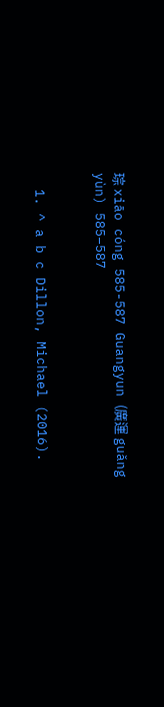琮 xiāo cóng 585-587 Guangyun (廣運 guǎng yùn) 585–587


  1. ^ a b c Dillon, Michael (2016).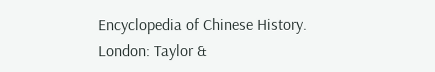Encyclopedia of Chinese History. London: Taylor &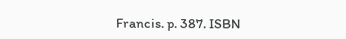Francis. p. 387. ISBN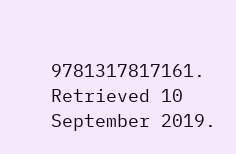9781317817161. Retrieved 10 September 2019.